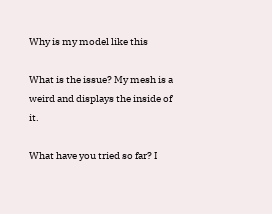Why is my model like this

What is the issue? My mesh is a weird and displays the inside of it.

What have you tried so far? I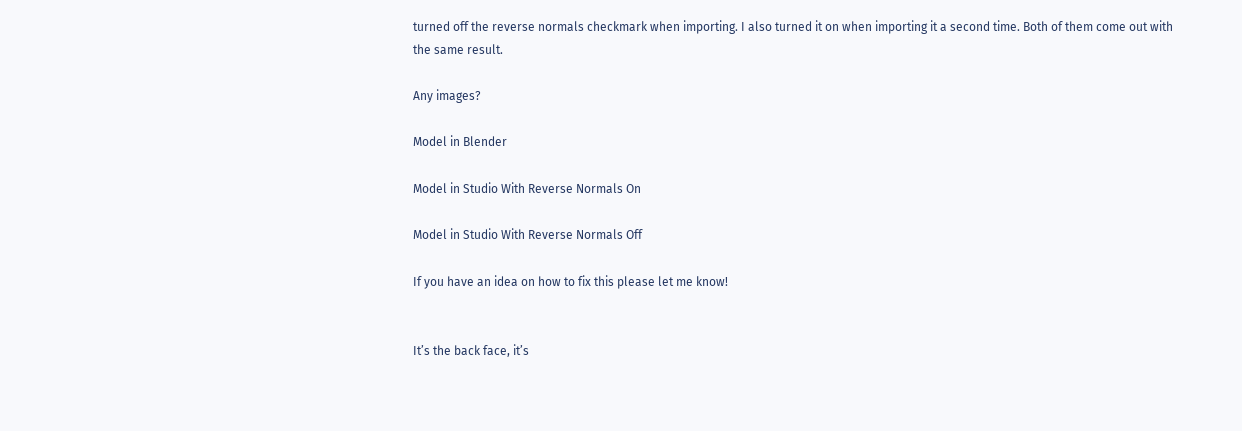turned off the reverse normals checkmark when importing. I also turned it on when importing it a second time. Both of them come out with the same result.

Any images?

Model in Blender

Model in Studio With Reverse Normals On

Model in Studio With Reverse Normals Off

If you have an idea on how to fix this please let me know!


It’s the back face, it’s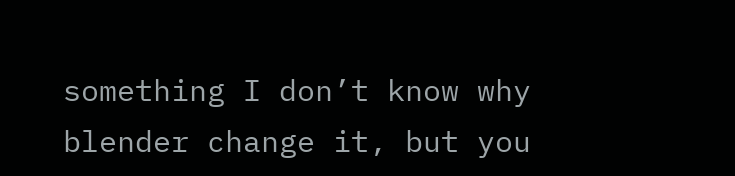something I don’t know why blender change it, but you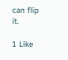can flip it.

1 Like